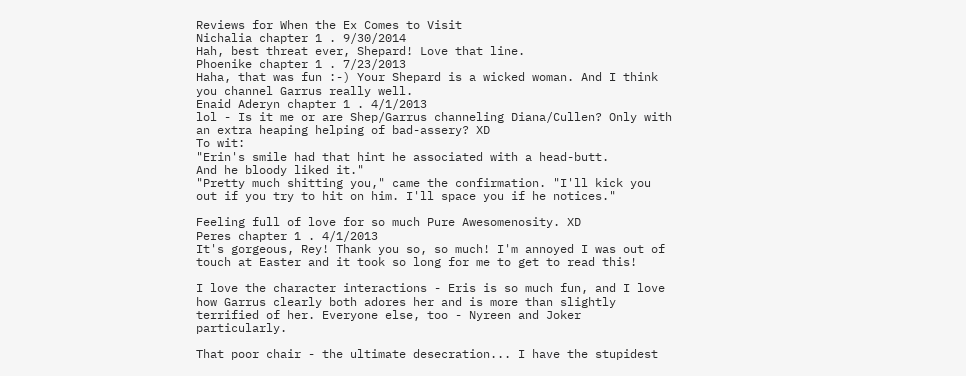Reviews for When the Ex Comes to Visit
Nichalia chapter 1 . 9/30/2014
Hah, best threat ever, Shepard! Love that line.
Phoenike chapter 1 . 7/23/2013
Haha, that was fun :-) Your Shepard is a wicked woman. And I think you channel Garrus really well.
Enaid Aderyn chapter 1 . 4/1/2013
lol - Is it me or are Shep/Garrus channeling Diana/Cullen? Only with an extra heaping helping of bad-assery? XD
To wit:
"Erin's smile had that hint he associated with a head-butt.
And he bloody liked it."
"Pretty much shitting you," came the confirmation. "I'll kick you out if you try to hit on him. I'll space you if he notices."

Feeling full of love for so much Pure Awesomenosity. XD
Peres chapter 1 . 4/1/2013
It's gorgeous, Rey! Thank you so, so much! I'm annoyed I was out of touch at Easter and it took so long for me to get to read this!

I love the character interactions - Eris is so much fun, and I love how Garrus clearly both adores her and is more than slightly terrified of her. Everyone else, too - Nyreen and Joker particularly.

That poor chair - the ultimate desecration... I have the stupidest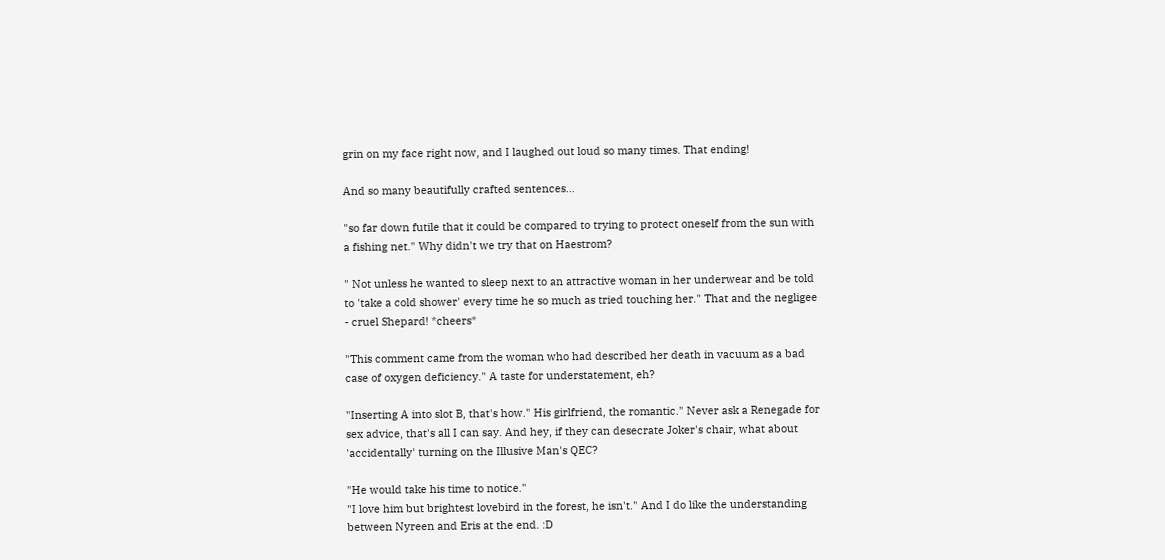grin on my face right now, and I laughed out loud so many times. That ending!

And so many beautifully crafted sentences...

"so far down futile that it could be compared to trying to protect oneself from the sun with a fishing net." Why didn't we try that on Haestrom?

" Not unless he wanted to sleep next to an attractive woman in her underwear and be told to 'take a cold shower' every time he so much as tried touching her." That and the negligee - cruel Shepard! *cheers*

"This comment came from the woman who had described her death in vacuum as a bad case of oxygen deficiency." A taste for understatement, eh?

"Inserting A into slot B, that's how." His girlfriend, the romantic." Never ask a Renegade for sex advice, that's all I can say. And hey, if they can desecrate Joker's chair, what about 'accidentally' turning on the Illusive Man's QEC?

"He would take his time to notice."
"I love him but brightest lovebird in the forest, he isn't." And I do like the understanding between Nyreen and Eris at the end. :D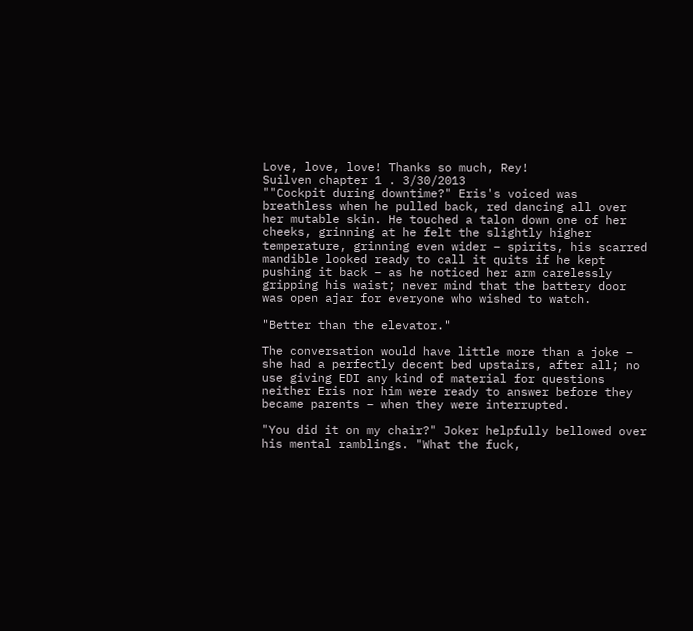Love, love, love! Thanks so much, Rey!
Suilven chapter 1 . 3/30/2013
""Cockpit during downtime?" Eris's voiced was breathless when he pulled back, red dancing all over her mutable skin. He touched a talon down one of her cheeks, grinning at he felt the slightly higher temperature, grinning even wider – spirits, his scarred mandible looked ready to call it quits if he kept pushing it back – as he noticed her arm carelessly gripping his waist; never mind that the battery door was open ajar for everyone who wished to watch.

"Better than the elevator."

The conversation would have little more than a joke – she had a perfectly decent bed upstairs, after all; no use giving EDI any kind of material for questions neither Eris nor him were ready to answer before they became parents – when they were interrupted.

"You did it on my chair?" Joker helpfully bellowed over his mental ramblings. "What the fuck,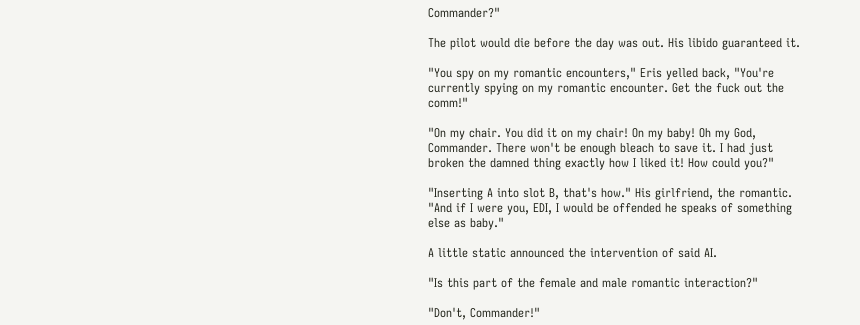Commander?"

The pilot would die before the day was out. His libido guaranteed it.

"You spy on my romantic encounters," Eris yelled back, "You're currently spying on my romantic encounter. Get the fuck out the comm!"

"On my chair. You did it on my chair! On my baby! Oh my God, Commander. There won't be enough bleach to save it. I had just broken the damned thing exactly how I liked it! How could you?"

"Inserting A into slot B, that's how." His girlfriend, the romantic. "And if I were you, EDI, I would be offended he speaks of something else as baby."

A little static announced the intervention of said AI.

"Is this part of the female and male romantic interaction?"

"Don't, Commander!"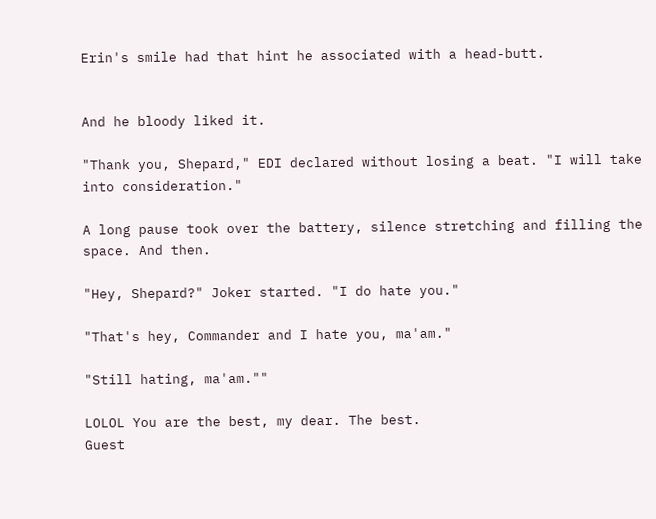Erin's smile had that hint he associated with a head-butt.


And he bloody liked it.

"Thank you, Shepard," EDI declared without losing a beat. "I will take into consideration."

A long pause took over the battery, silence stretching and filling the space. And then.

"Hey, Shepard?" Joker started. "I do hate you."

"That's hey, Commander and I hate you, ma'am."

"Still hating, ma'am.""

LOLOL You are the best, my dear. The best.
Guest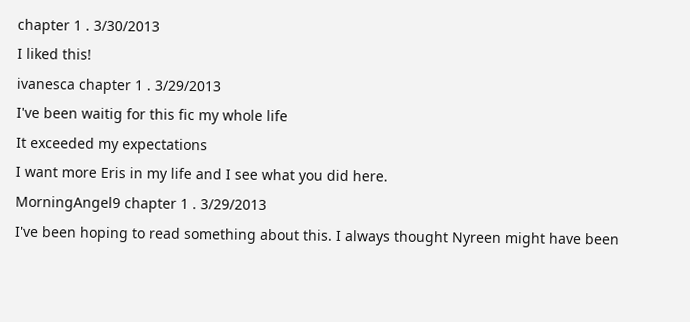chapter 1 . 3/30/2013
I liked this!
ivanesca chapter 1 . 3/29/2013
I've been waitig for this fic my whole life
It exceeded my expectations
I want more Eris in my life and I see what you did here.
MorningAngel9 chapter 1 . 3/29/2013
I've been hoping to read something about this. I always thought Nyreen might have been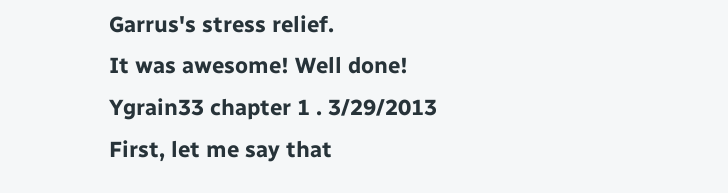Garrus's stress relief.
It was awesome! Well done!
Ygrain33 chapter 1 . 3/29/2013
First, let me say that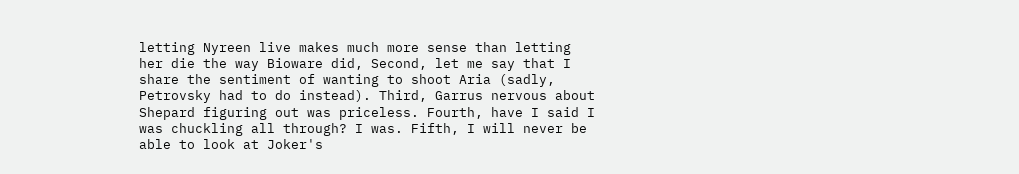letting Nyreen live makes much more sense than letting her die the way Bioware did, Second, let me say that I share the sentiment of wanting to shoot Aria (sadly, Petrovsky had to do instead). Third, Garrus nervous about Shepard figuring out was priceless. Fourth, have I said I was chuckling all through? I was. Fifth, I will never be able to look at Joker's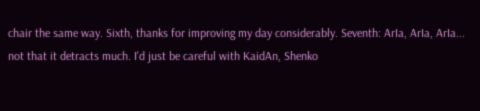chair the same way. Sixth, thanks for improving my day considerably. Seventh: ArIa, ArIa, ArIa... not that it detracts much. I'd just be careful with KaidAn, Shenko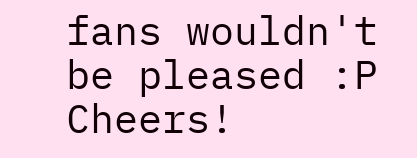fans wouldn't be pleased :P Cheers!